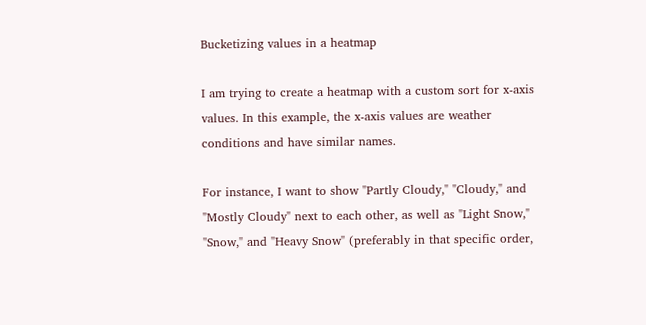Bucketizing values in a heatmap

I am trying to create a heatmap with a custom sort for x-axis values. In this example, the x-axis values are weather conditions and have similar names.

For instance, I want to show "Partly Cloudy," "Cloudy," and "Mostly Cloudy" next to each other, as well as "Light Snow," "Snow," and "Heavy Snow" (preferably in that specific order,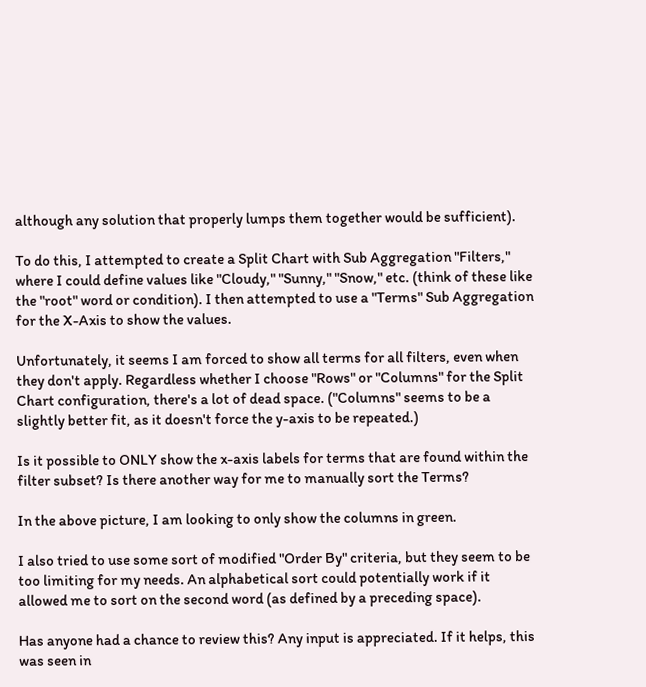although any solution that properly lumps them together would be sufficient).

To do this, I attempted to create a Split Chart with Sub Aggregation "Filters," where I could define values like "Cloudy," "Sunny," "Snow," etc. (think of these like the "root" word or condition). I then attempted to use a "Terms" Sub Aggregation for the X-Axis to show the values.

Unfortunately, it seems I am forced to show all terms for all filters, even when they don't apply. Regardless whether I choose "Rows" or "Columns" for the Split Chart configuration, there's a lot of dead space. ("Columns" seems to be a slightly better fit, as it doesn't force the y-axis to be repeated.)

Is it possible to ONLY show the x-axis labels for terms that are found within the filter subset? Is there another way for me to manually sort the Terms?

In the above picture, I am looking to only show the columns in green.

I also tried to use some sort of modified "Order By" criteria, but they seem to be too limiting for my needs. An alphabetical sort could potentially work if it allowed me to sort on the second word (as defined by a preceding space).

Has anyone had a chance to review this? Any input is appreciated. If it helps, this was seen in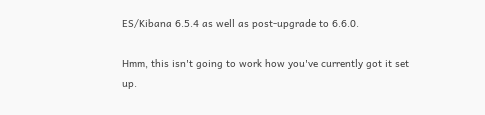ES/Kibana 6.5.4 as well as post-upgrade to 6.6.0.

Hmm, this isn't going to work how you've currently got it set up.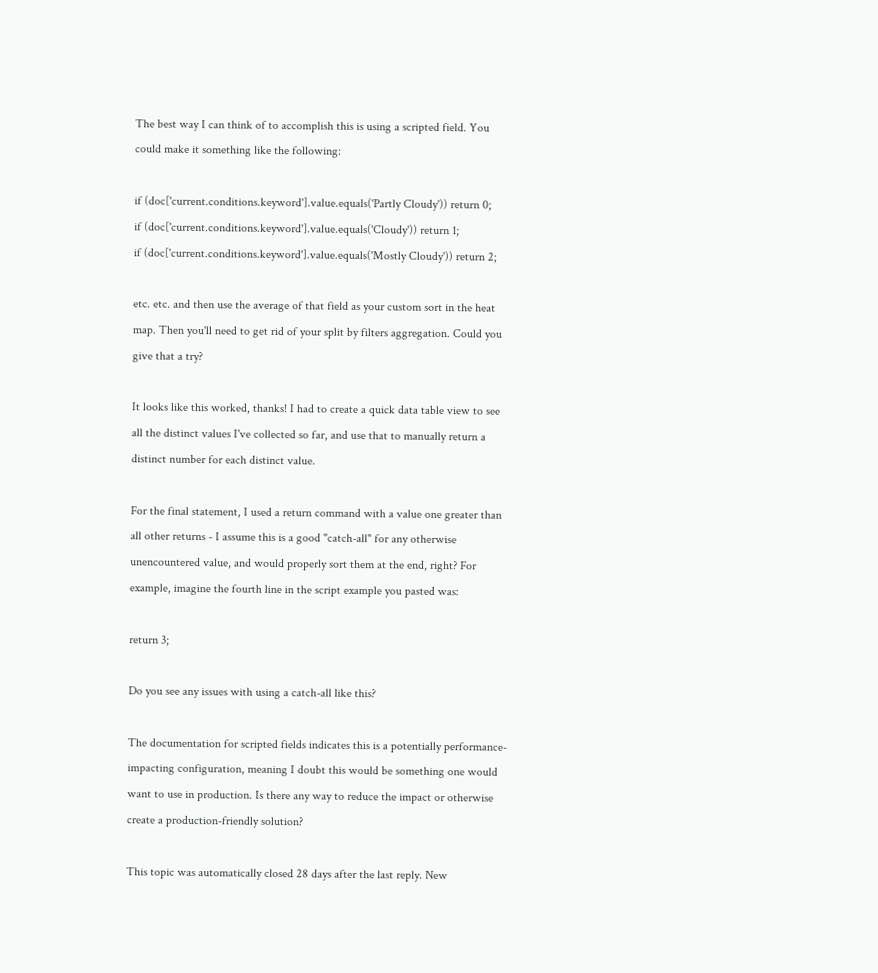The best way I can think of to accomplish this is using a scripted field. You could make it something like the following:

if (doc['current.conditions.keyword'].value.equals('Partly Cloudy')) return 0;
if (doc['current.conditions.keyword'].value.equals('Cloudy')) return 1;
if (doc['current.conditions.keyword'].value.equals('Mostly Cloudy')) return 2;

etc. etc. and then use the average of that field as your custom sort in the heat map. Then you'll need to get rid of your split by filters aggregation. Could you give that a try?

It looks like this worked, thanks! I had to create a quick data table view to see all the distinct values I've collected so far, and use that to manually return a distinct number for each distinct value.

For the final statement, I used a return command with a value one greater than all other returns - I assume this is a good "catch-all" for any otherwise unencountered value, and would properly sort them at the end, right? For example, imagine the fourth line in the script example you pasted was:

return 3;

Do you see any issues with using a catch-all like this?

The documentation for scripted fields indicates this is a potentially performance-impacting configuration, meaning I doubt this would be something one would want to use in production. Is there any way to reduce the impact or otherwise create a production-friendly solution?

This topic was automatically closed 28 days after the last reply. New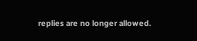replies are no longer allowed.